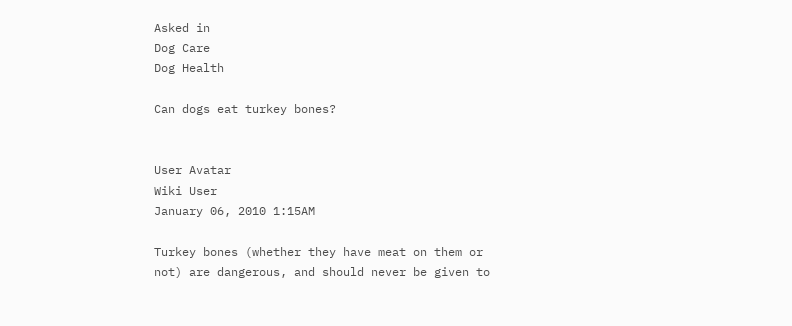Asked in
Dog Care
Dog Health

Can dogs eat turkey bones?


User Avatar
Wiki User
January 06, 2010 1:15AM

Turkey bones (whether they have meat on them or not) are dangerous, and should never be given to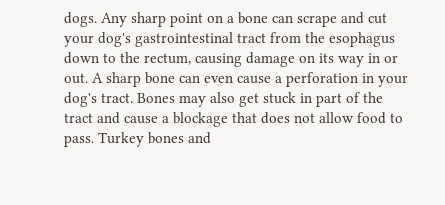dogs. Any sharp point on a bone can scrape and cut your dog's gastrointestinal tract from the esophagus down to the rectum, causing damage on its way in or out. A sharp bone can even cause a perforation in your dog's tract. Bones may also get stuck in part of the tract and cause a blockage that does not allow food to pass. Turkey bones and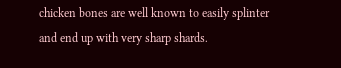chicken bones are well known to easily splinter and end up with very sharp shards.